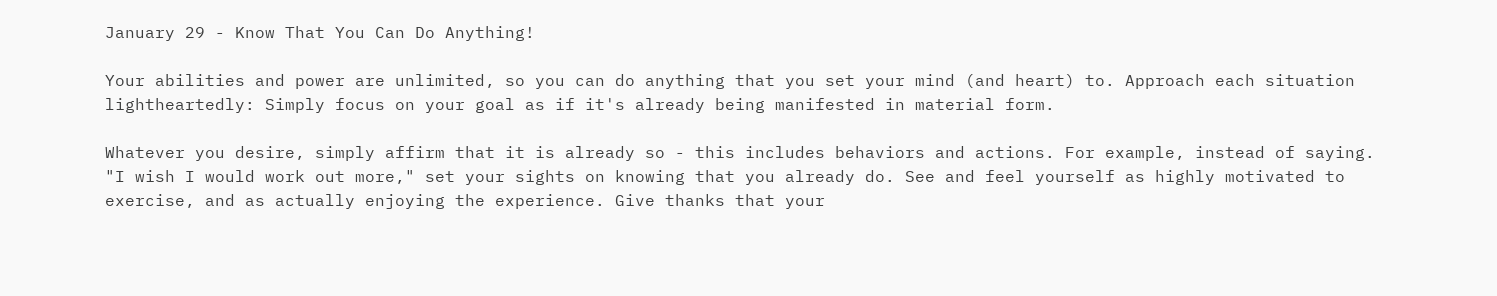January 29 - Know That You Can Do Anything!

Your abilities and power are unlimited, so you can do anything that you set your mind (and heart) to. Approach each situation lightheartedly: Simply focus on your goal as if it's already being manifested in material form.

Whatever you desire, simply affirm that it is already so - this includes behaviors and actions. For example, instead of saying. "I wish I would work out more," set your sights on knowing that you already do. See and feel yourself as highly motivated to exercise, and as actually enjoying the experience. Give thanks that your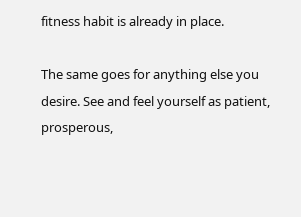fitness habit is already in place.

The same goes for anything else you desire. See and feel yourself as patient, prosperous,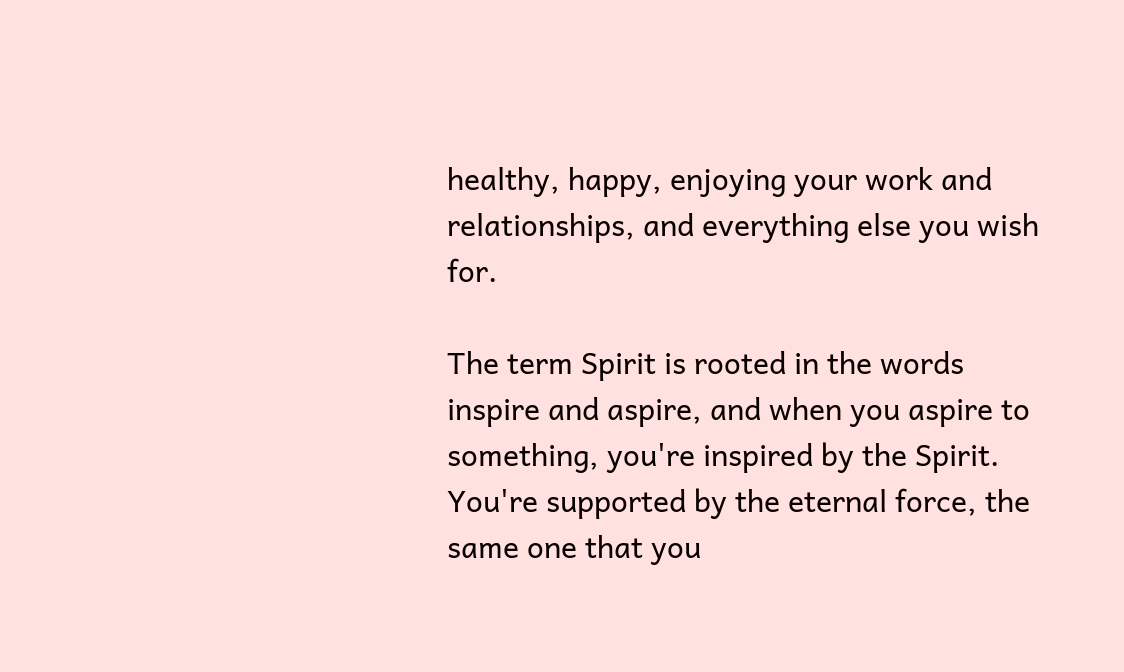healthy, happy, enjoying your work and relationships, and everything else you wish for.

The term Spirit is rooted in the words inspire and aspire, and when you aspire to something, you're inspired by the Spirit. You're supported by the eternal force, the same one that you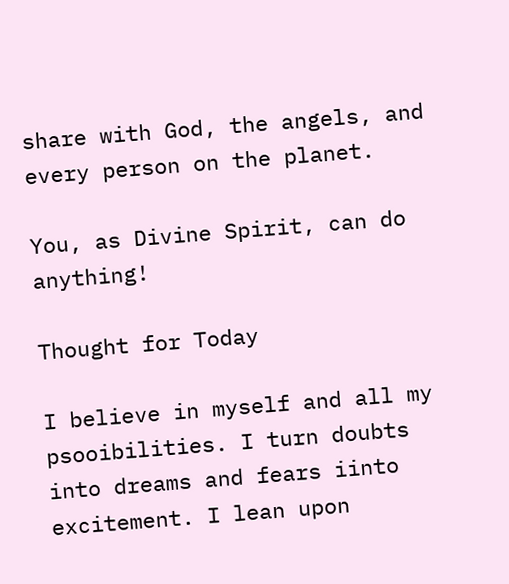share with God, the angels, and every person on the planet.

You, as Divine Spirit, can do anything!

Thought for Today

I believe in myself and all my psooibilities. I turn doubts into dreams and fears iinto excitement. I lean upon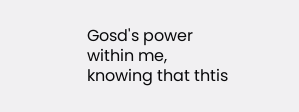Gosd's power within me, knowing that thtis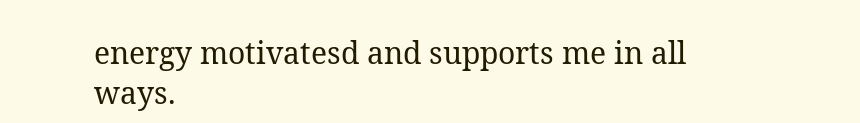energy motivatesd and supports me in all ways.